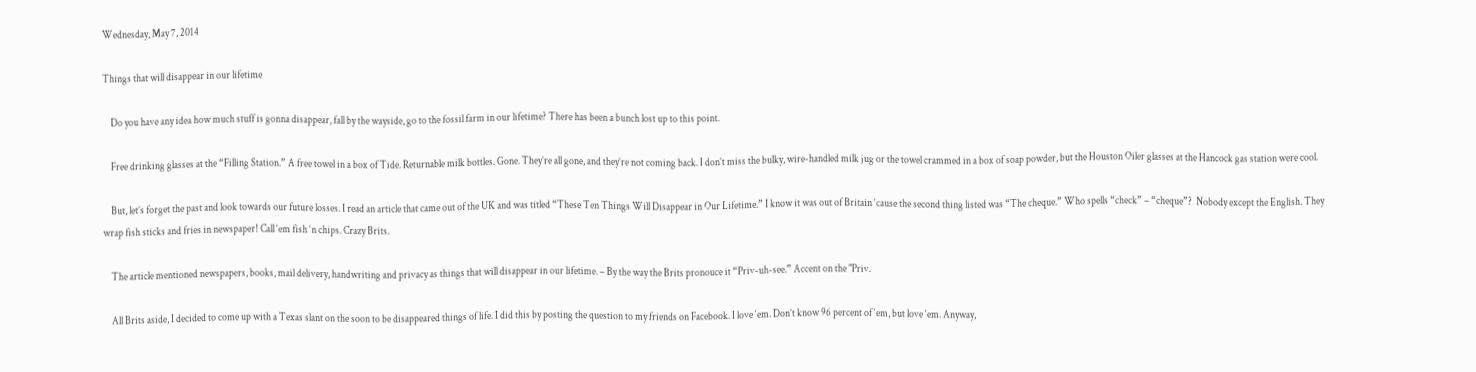Wednesday, May 7, 2014

Things that will disappear in our lifetime

    Do you have any idea how much stuff is gonna disappear, fall by the wayside, go to the fossil farm in our lifetime? There has been a bunch lost up to this point.

    Free drinking glasses at the “Filling Station.” A free towel in a box of Tide. Returnable milk bottles. Gone. They’re all gone, and they’re not coming back. I don’t miss the bulky, wire-handled milk jug or the towel crammed in a box of soap powder, but the Houston Oiler glasses at the Hancock gas station were cool.

    But, let’s forget the past and look towards our future losses. I read an article that came out of the UK and was titled “These Ten Things Will Disappear in Our Lifetime.” I know it was out of Britain ‘cause the second thing listed was “The cheque.” Who spells “check” – “cheque”?  Nobody except the English. They wrap fish sticks and fries in newspaper! Call ‘em fish ‘n chips. Crazy Brits.

    The article mentioned newspapers, books, mail delivery, handwriting and privacy as things that will disappear in our lifetime. – By the way the Brits pronouce it “Priv-uh-see.” Accent on the "Priv.

    All Brits aside, I decided to come up with a Texas slant on the soon to be disappeared things of life. I did this by posting the question to my friends on Facebook. I love ‘em. Don’t know 96 percent of ‘em, but love ‘em. Anyway,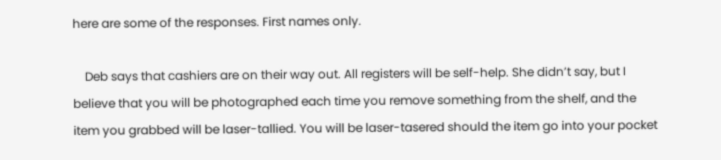here are some of the responses. First names only.

    Deb says that cashiers are on their way out. All registers will be self-help. She didn’t say, but I believe that you will be photographed each time you remove something from the shelf, and the item you grabbed will be laser-tallied. You will be laser-tasered should the item go into your pocket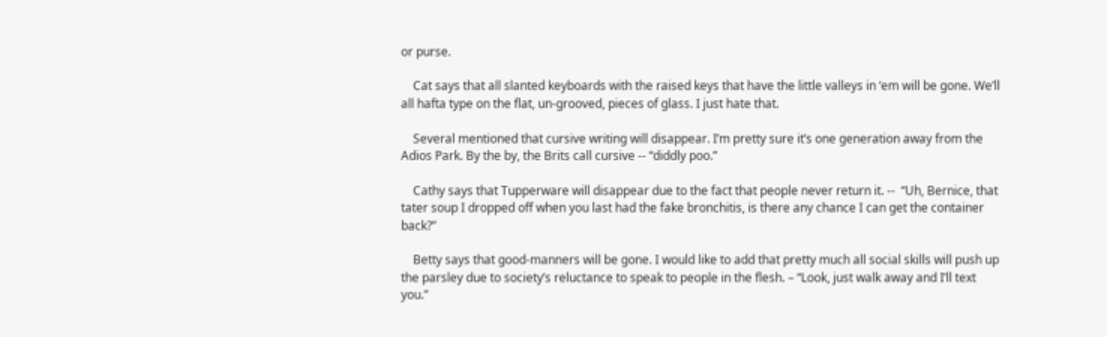or purse.

    Cat says that all slanted keyboards with the raised keys that have the little valleys in ‘em will be gone. We’ll all hafta type on the flat, un-grooved, pieces of glass. I just hate that.

    Several mentioned that cursive writing will disappear. I’m pretty sure it’s one generation away from the Adios Park. By the by, the Brits call cursive -- “diddly poo.”

    Cathy says that Tupperware will disappear due to the fact that people never return it. --  “Uh, Bernice, that tater soup I dropped off when you last had the fake bronchitis, is there any chance I can get the container back?”

    Betty says that good-manners will be gone. I would like to add that pretty much all social skills will push up the parsley due to society’s reluctance to speak to people in the flesh. – “Look, just walk away and I’ll text you.”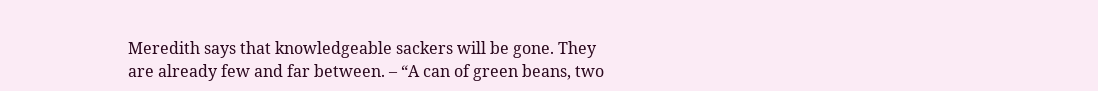Meredith says that knowledgeable sackers will be gone. They are already few and far between. – “A can of green beans, two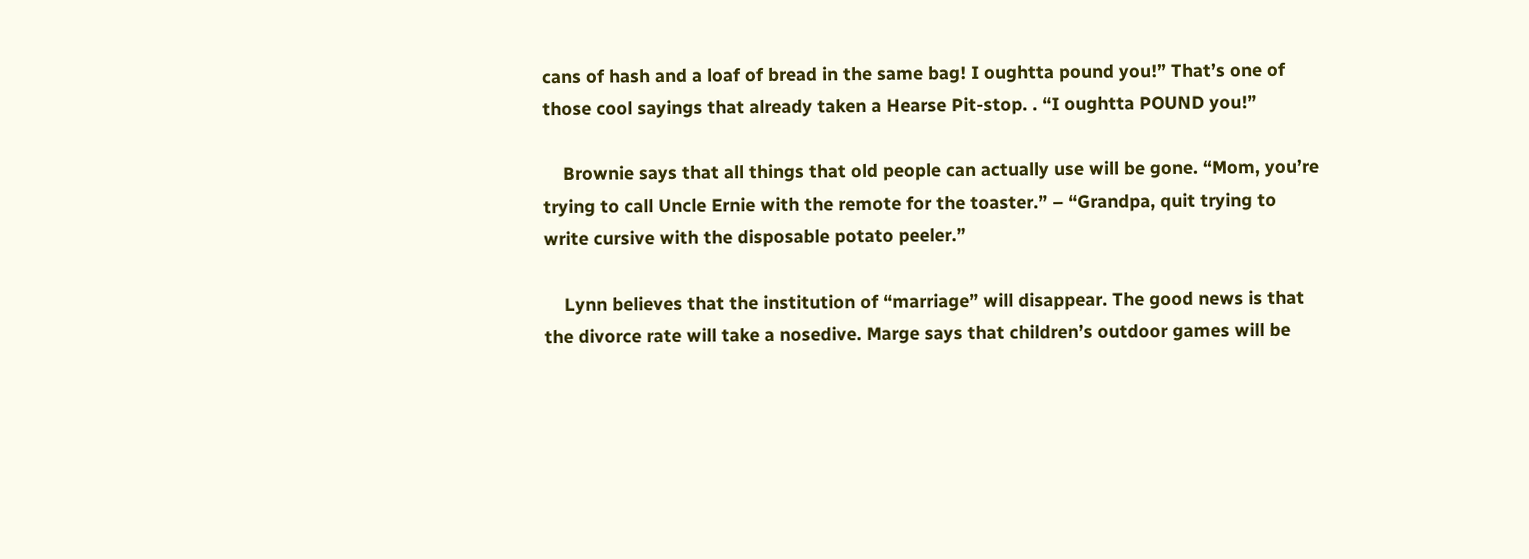cans of hash and a loaf of bread in the same bag! I oughtta pound you!” That’s one of those cool sayings that already taken a Hearse Pit-stop. . “I oughtta POUND you!”

    Brownie says that all things that old people can actually use will be gone. “Mom, you’re trying to call Uncle Ernie with the remote for the toaster.” – “Grandpa, quit trying to write cursive with the disposable potato peeler.”

    Lynn believes that the institution of “marriage” will disappear. The good news is that the divorce rate will take a nosedive. Marge says that children’s outdoor games will be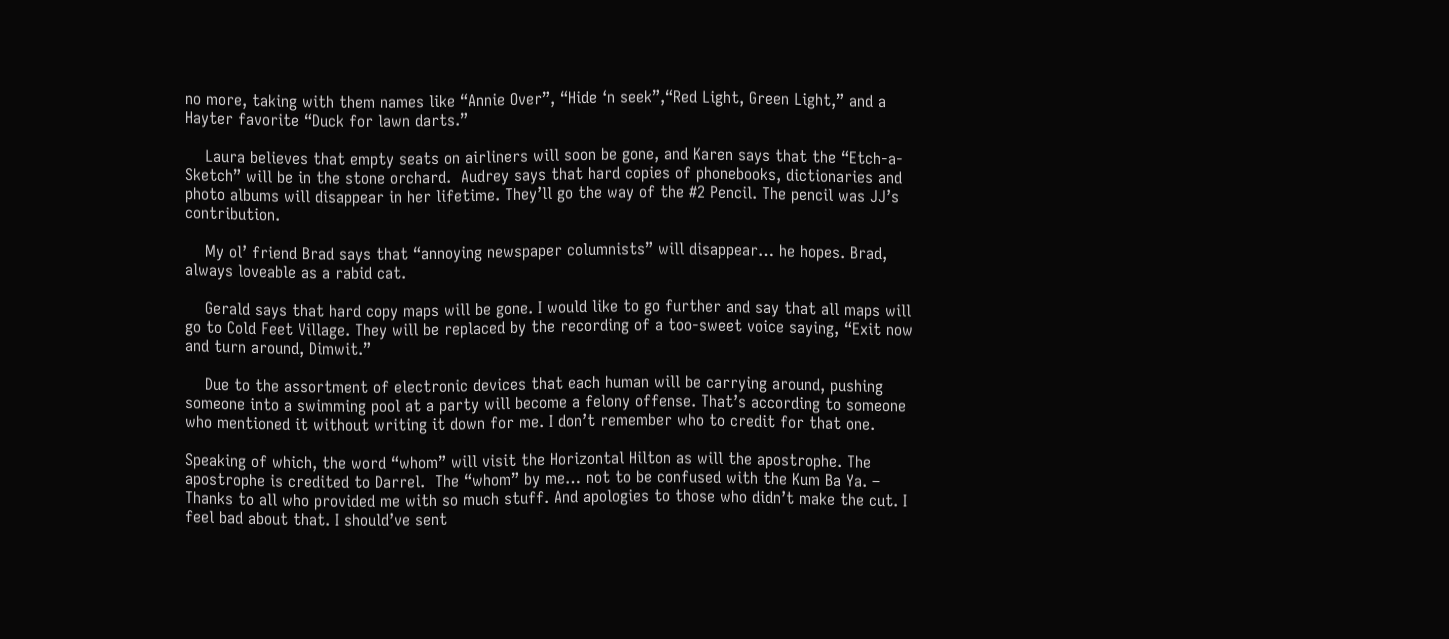no more, taking with them names like “Annie Over”, “Hide ‘n seek”,“Red Light, Green Light,” and a Hayter favorite “Duck for lawn darts.”

    Laura believes that empty seats on airliners will soon be gone, and Karen says that the “Etch-a-Sketch” will be in the stone orchard.  Audrey says that hard copies of phonebooks, dictionaries and photo albums will disappear in her lifetime. They’ll go the way of the #2 Pencil. The pencil was JJ’s contribution.

    My ol’ friend Brad says that “annoying newspaper columnists” will disappear… he hopes. Brad, always loveable as a rabid cat.

    Gerald says that hard copy maps will be gone. I would like to go further and say that all maps will go to Cold Feet Village. They will be replaced by the recording of a too-sweet voice saying, “Exit now and turn around, Dimwit.”

    Due to the assortment of electronic devices that each human will be carrying around, pushing someone into a swimming pool at a party will become a felony offense. That’s according to someone who mentioned it without writing it down for me. I don’t remember who to credit for that one.

Speaking of which, the word “whom” will visit the Horizontal Hilton as will the apostrophe. The apostrophe is credited to Darrel.  The “whom” by me… not to be confused with the Kum Ba Ya. – Thanks to all who provided me with so much stuff. And apologies to those who didn’t make the cut. I feel bad about that. I should’ve sent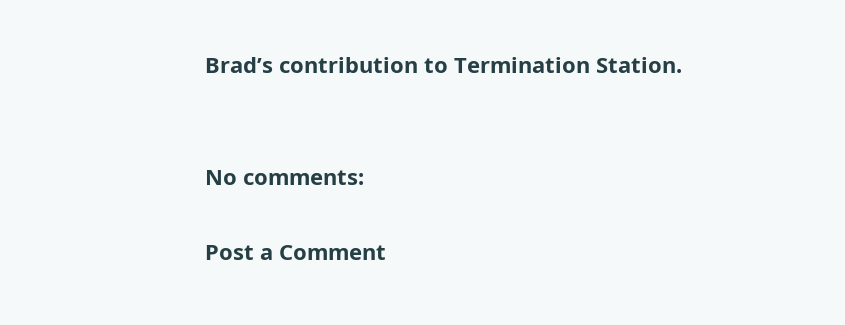Brad’s contribution to Termination Station.


No comments:

Post a Comment